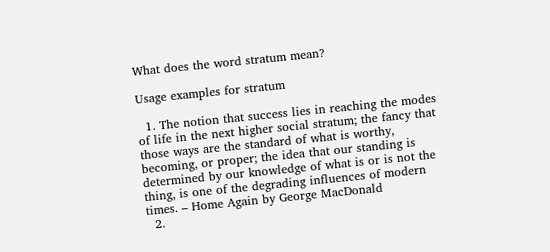What does the word stratum mean?

Usage examples for stratum

  1. The notion that success lies in reaching the modes of life in the next higher social stratum; the fancy that those ways are the standard of what is worthy, becoming, or proper; the idea that our standing is determined by our knowledge of what is or is not the thing, is one of the degrading influences of modern times. – Home Again by George MacDonald
  2.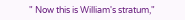" Now this is William's stratum,"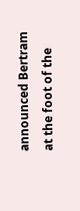announced Bertram at the foot of the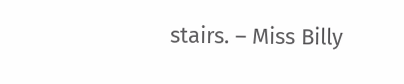stairs. – Miss Billy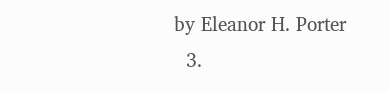by Eleanor H. Porter
  3.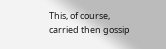This, of course, carried then gossip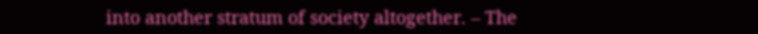into another stratum of society altogether. – The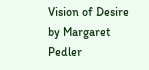Vision of Desire by Margaret Pedler